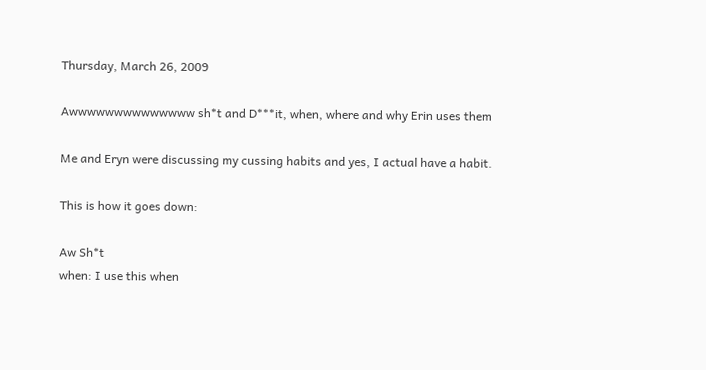Thursday, March 26, 2009

Awwwwwwwwwwwwww sh*t and D***it, when, where and why Erin uses them

Me and Eryn were discussing my cussing habits and yes, I actual have a habit.

This is how it goes down:

Aw Sh*t
when: I use this when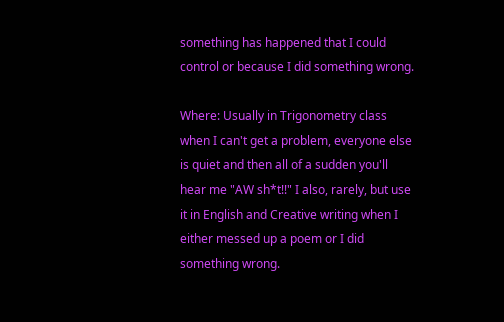something has happened that I could control or because I did something wrong.

Where: Usually in Trigonometry class when I can't get a problem, everyone else is quiet and then all of a sudden you'll hear me "AW sh*t!!" I also, rarely, but use it in English and Creative writing when I either messed up a poem or I did something wrong.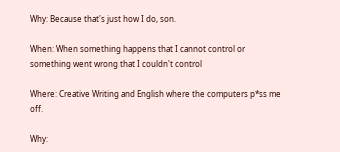Why: Because that's just how I do, son.

When: When something happens that I cannot control or something went wrong that I couldn't control

Where: Creative Writing and English where the computers p*ss me off.

Why: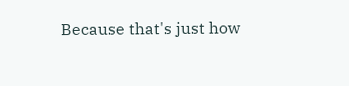Because that's just how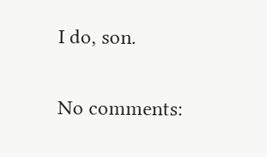I do, son.

No comments: